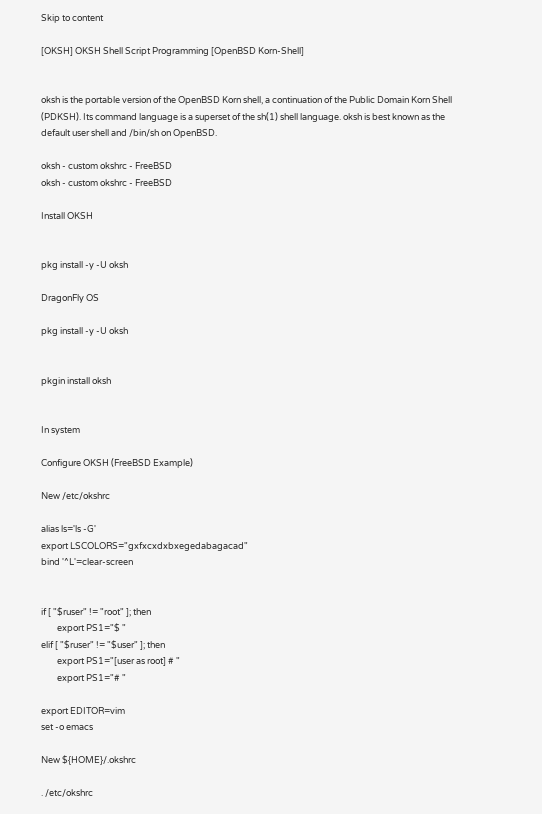Skip to content

[OKSH] OKSH Shell Script Programming [OpenBSD Korn-Shell]


oksh is the portable version of the OpenBSD Korn shell, a continuation of the Public Domain Korn Shell (PDKSH). Its command language is a superset of the sh(1) shell language. oksh is best known as the default user shell and /bin/sh on OpenBSD.

oksh - custom okshrc - FreeBSD
oksh - custom okshrc - FreeBSD

Install OKSH


pkg install -y -U oksh

DragonFly OS

pkg install -y -U oksh


pkgin install oksh


In system

Configure OKSH (FreeBSD Example)

New /etc/okshrc

alias ls='ls -G'
export LSCOLORS="gxfxcxdxbxegedabagacad"
bind '^L'=clear-screen


if [ "$ruser" != "root" ]; then
        export PS1="$ "
elif [ "$ruser" != "$user" ]; then
        export PS1="[user as root] # "
        export PS1="# "

export EDITOR=vim
set -o emacs

New ${HOME}/.okshrc

. /etc/okshrc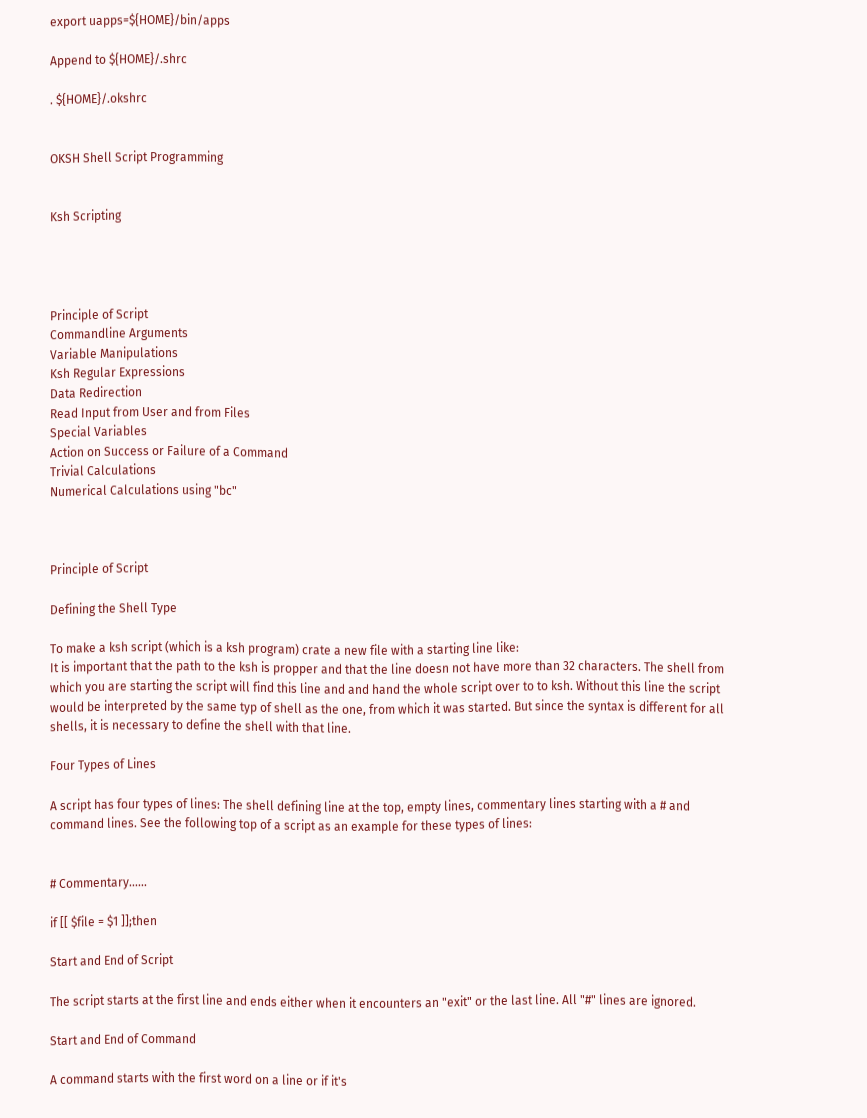export uapps=${HOME}/bin/apps

Append to ${HOME}/.shrc

. ${HOME}/.okshrc


OKSH Shell Script Programming


Ksh Scripting




Principle of Script
Commandline Arguments
Variable Manipulations
Ksh Regular Expressions
Data Redirection
Read Input from User and from Files
Special Variables
Action on Success or Failure of a Command
Trivial Calculations
Numerical Calculations using "bc"



Principle of Script

Defining the Shell Type

To make a ksh script (which is a ksh program) crate a new file with a starting line like:
It is important that the path to the ksh is propper and that the line doesn not have more than 32 characters. The shell from which you are starting the script will find this line and and hand the whole script over to to ksh. Without this line the script would be interpreted by the same typ of shell as the one, from which it was started. But since the syntax is different for all shells, it is necessary to define the shell with that line.

Four Types of Lines

A script has four types of lines: The shell defining line at the top, empty lines, commentary lines starting with a # and command lines. See the following top of a script as an example for these types of lines:


# Commentary......

if [[ $file = $1 ]];then

Start and End of Script

The script starts at the first line and ends either when it encounters an "exit" or the last line. All "#" lines are ignored.

Start and End of Command

A command starts with the first word on a line or if it's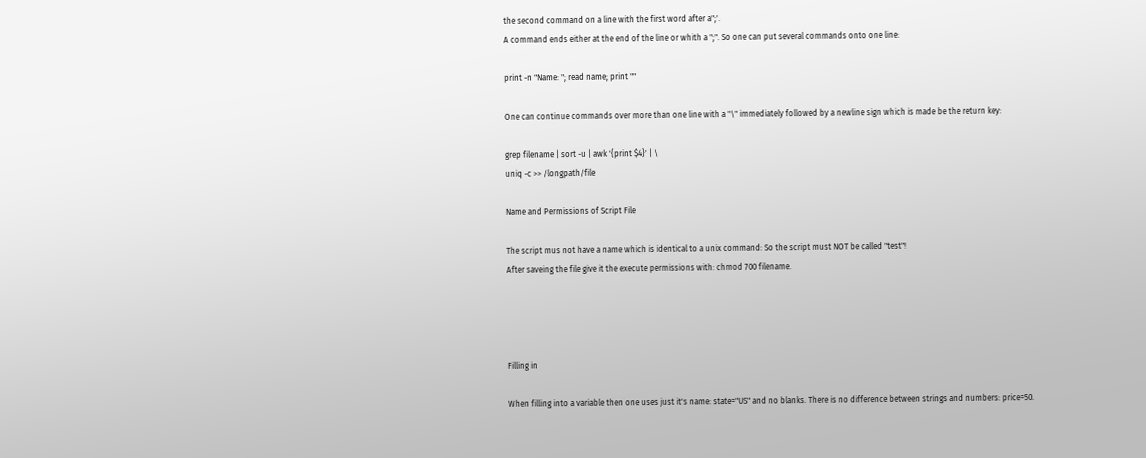the second command on a line with the first word after a";'.
A command ends either at the end of the line or whith a ";". So one can put several commands onto one line:

print -n "Name: "; read name; print ""

One can continue commands over more than one line with a "\" immediately followed by a newline sign which is made be the return key:

grep filename | sort -u | awk '{print $4}' | \
uniq -c >> /longpath/file

Name and Permissions of Script File

The script mus not have a name which is identical to a unix command: So the script must NOT be called "test"!
After saveing the file give it the execute permissions with: chmod 700 filename.




Filling in

When filling into a variable then one uses just it's name: state="US" and no blanks. There is no difference between strings and numbers: price=50.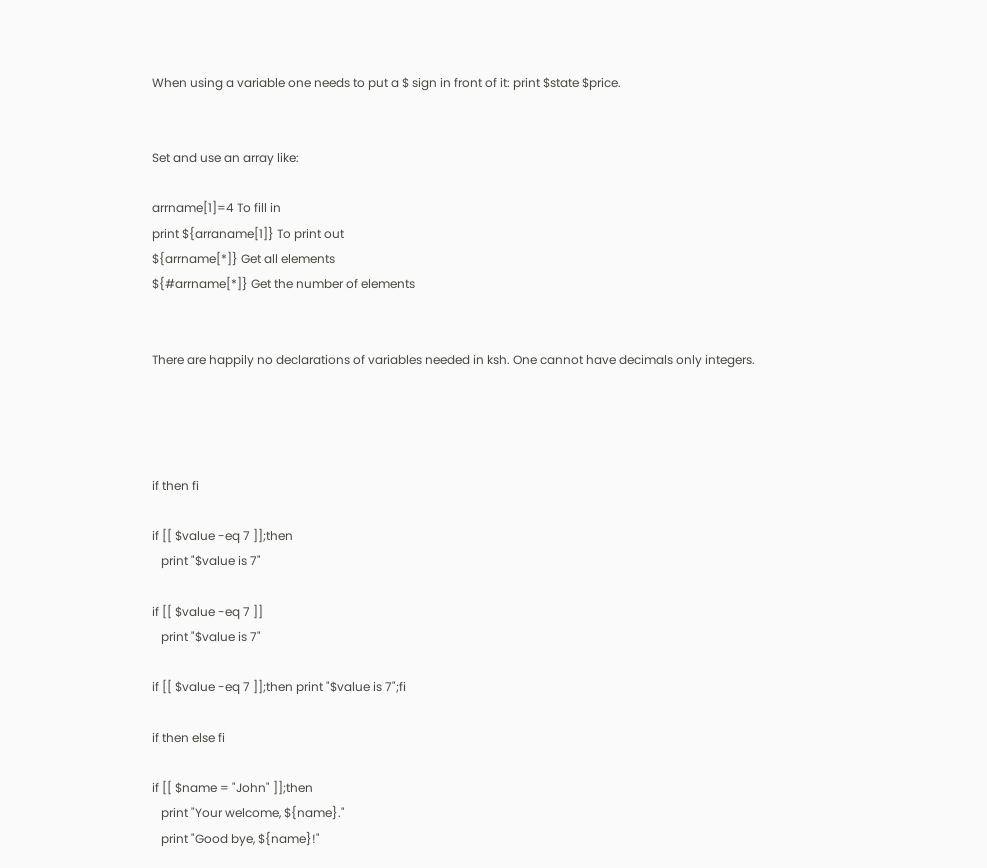When using a variable one needs to put a $ sign in front of it: print $state $price.


Set and use an array like:

arrname[1]=4 To fill in
print ${arraname[1]} To print out
${arrname[*]} Get all elements
${#arrname[*]} Get the number of elements


There are happily no declarations of variables needed in ksh. One cannot have decimals only integers.




if then fi

if [[ $value -eq 7 ]];then
   print "$value is 7"

if [[ $value -eq 7 ]]
   print "$value is 7"

if [[ $value -eq 7 ]];then print "$value is 7";fi

if then else fi

if [[ $name = "John" ]];then
   print "Your welcome, ${name}."
   print "Good bye, ${name}!"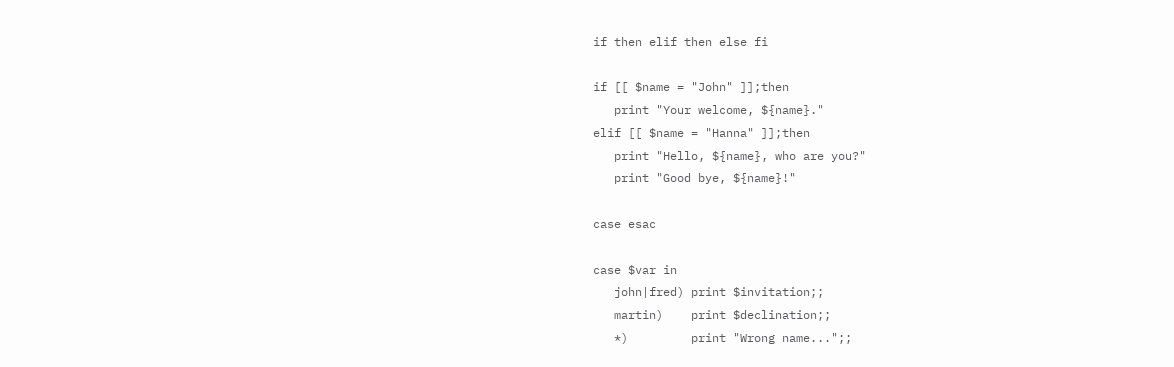if then elif then else fi

if [[ $name = "John" ]];then
   print "Your welcome, ${name}."
elif [[ $name = "Hanna" ]];then
   print "Hello, ${name}, who are you?"
   print "Good bye, ${name}!"

case esac

case $var in
   john|fred) print $invitation;;
   martin)    print $declination;;
   *)         print "Wrong name...";;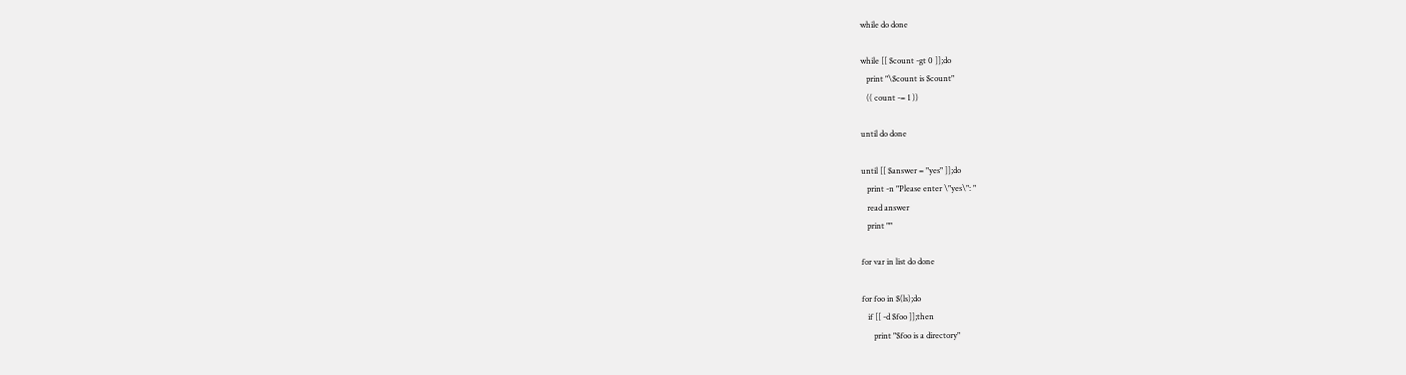while do done

while [[ $count -gt 0 ]];do
   print "\$count is $count"
   (( count -= 1 ))

until do done

until [[ $answer = "yes" ]];do
   print -n "Please enter \"yes\": "
   read answer
   print ""

for var in list do done

for foo in $(ls);do
   if [[ -d $foo ]];then
      print "$foo is a directory"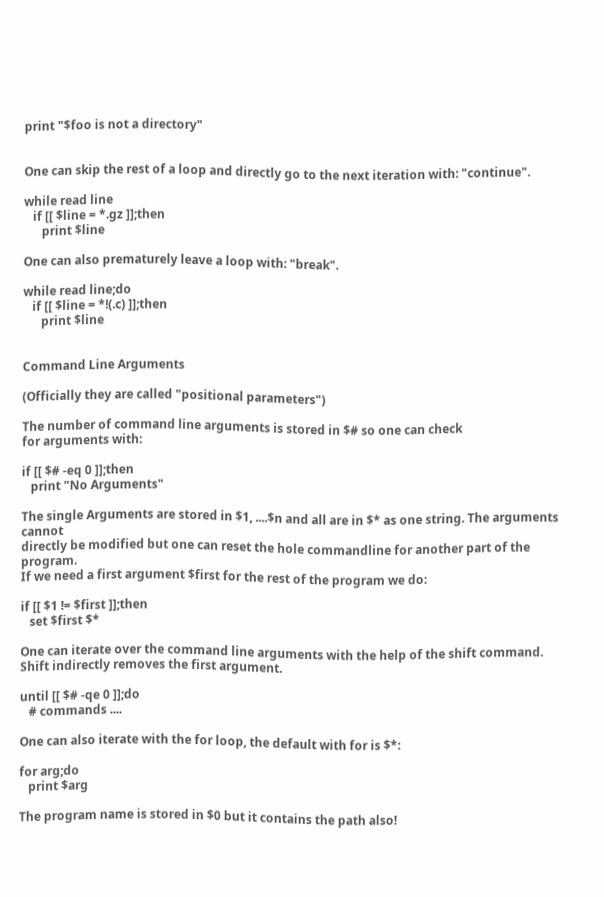print "$foo is not a directory"


One can skip the rest of a loop and directly go to the next iteration with: "continue".

while read line
   if [[ $line = *.gz ]];then
      print $line

One can also prematurely leave a loop with: "break".

while read line;do
   if [[ $line = *!(.c) ]];then
      print $line


Command Line Arguments

(Officially they are called "positional parameters")

The number of command line arguments is stored in $# so one can check
for arguments with:

if [[ $# -eq 0 ]];then
   print "No Arguments"

The single Arguments are stored in $1, ....$n and all are in $* as one string. The arguments cannot
directly be modified but one can reset the hole commandline for another part of the program.
If we need a first argument $first for the rest of the program we do:

if [[ $1 != $first ]];then
   set $first $*

One can iterate over the command line arguments with the help of the shift command. Shift indirectly removes the first argument.

until [[ $# -qe 0 ]];do
   # commands ....

One can also iterate with the for loop, the default with for is $*:

for arg;do
   print $arg

The program name is stored in $0 but it contains the path also!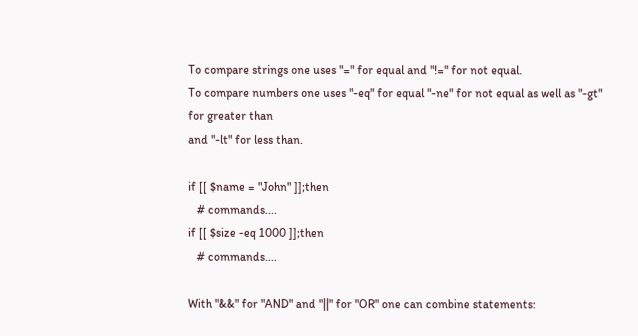To compare strings one uses "=" for equal and "!=" for not equal.
To compare numbers one uses "-eq" for equal "-ne" for not equal as well as "-gt" for greater than
and "-lt" for less than.

if [[ $name = "John" ]];then
   # commands....
if [[ $size -eq 1000 ]];then
   # commands....

With "&&" for "AND" and "||" for "OR" one can combine statements: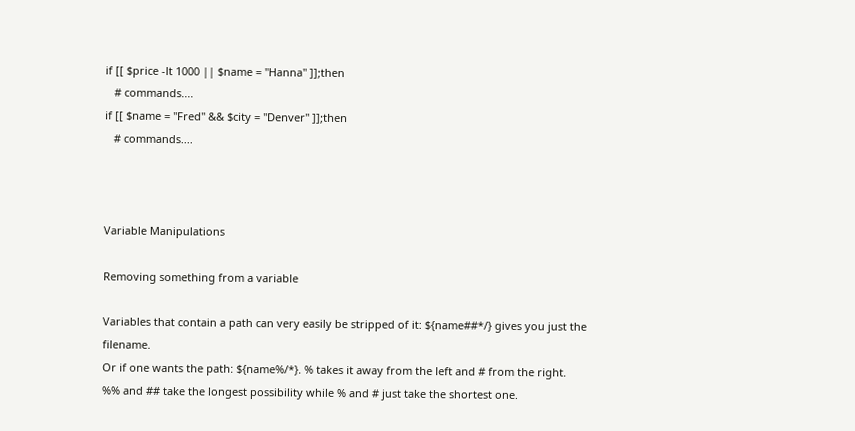if [[ $price -lt 1000 || $name = "Hanna" ]];then
   # commands....
if [[ $name = "Fred" && $city = "Denver" ]];then
   # commands....



Variable Manipulations

Removing something from a variable

Variables that contain a path can very easily be stripped of it: ${name##*/} gives you just the filename.
Or if one wants the path: ${name%/*}. % takes it away from the left and # from the right.
%% and ## take the longest possibility while % and # just take the shortest one.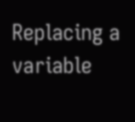Replacing a variable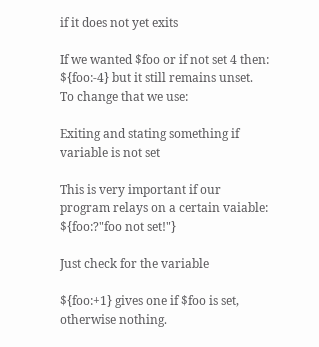if it does not yet exits

If we wanted $foo or if not set 4 then: ${foo:-4} but it still remains unset. To change that we use:

Exiting and stating something if variable is not set

This is very important if our program relays on a certain vaiable: ${foo:?"foo not set!"}

Just check for the variable

${foo:+1} gives one if $foo is set, otherwise nothing.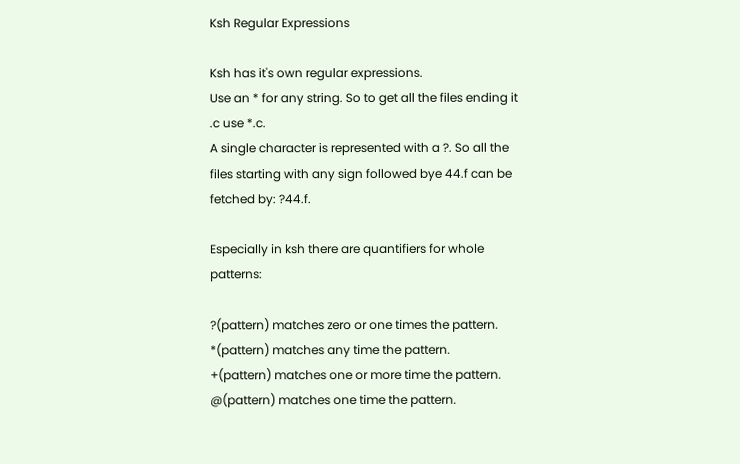Ksh Regular Expressions

Ksh has it's own regular expressions.
Use an * for any string. So to get all the files ending it .c use *.c.
A single character is represented with a ?. So all the files starting with any sign followed bye 44.f can be fetched by: ?44.f.

Especially in ksh there are quantifiers for whole patterns:

?(pattern) matches zero or one times the pattern.
*(pattern) matches any time the pattern.
+(pattern) matches one or more time the pattern.
@(pattern) matches one time the pattern.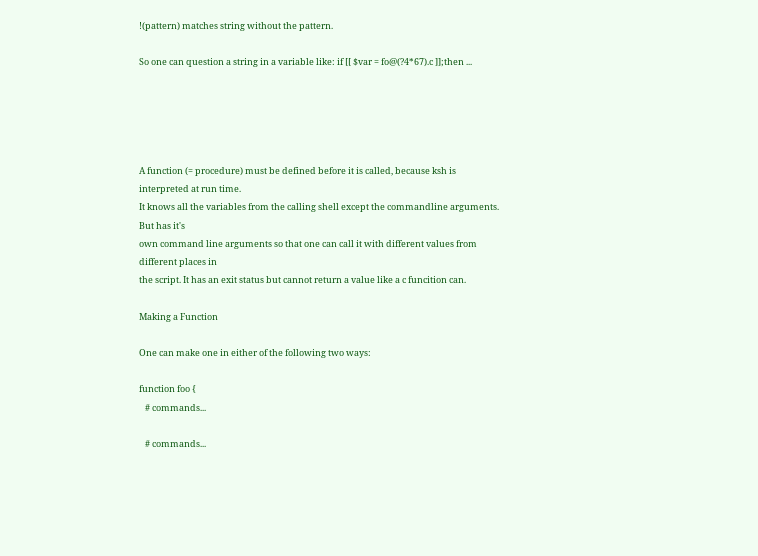!(pattern) matches string without the pattern.

So one can question a string in a variable like: if [[ $var = fo@(?4*67).c ]];then ...





A function (= procedure) must be defined before it is called, because ksh is interpreted at run time.
It knows all the variables from the calling shell except the commandline arguments. But has it's
own command line arguments so that one can call it with different values from different places in
the script. It has an exit status but cannot return a value like a c funcition can.

Making a Function

One can make one in either of the following two ways:

function foo {
   # commands...

   # commands...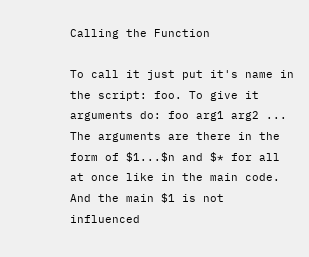Calling the Function

To call it just put it's name in the script: foo. To give it arguments do: foo arg1 arg2 ...
The arguments are there in the form of $1...$n and $* for all at once like in the main code.
And the main $1 is not influenced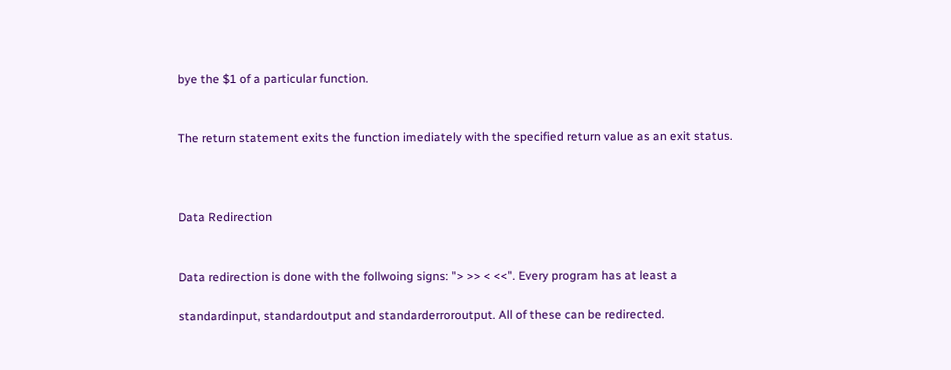bye the $1 of a particular function.


The return statement exits the function imediately with the specified return value as an exit status.



Data Redirection


Data redirection is done with the follwoing signs: "> >> < <<". Every program has at least a

standardinput, standardoutput and standarderroroutput. All of these can be redirected.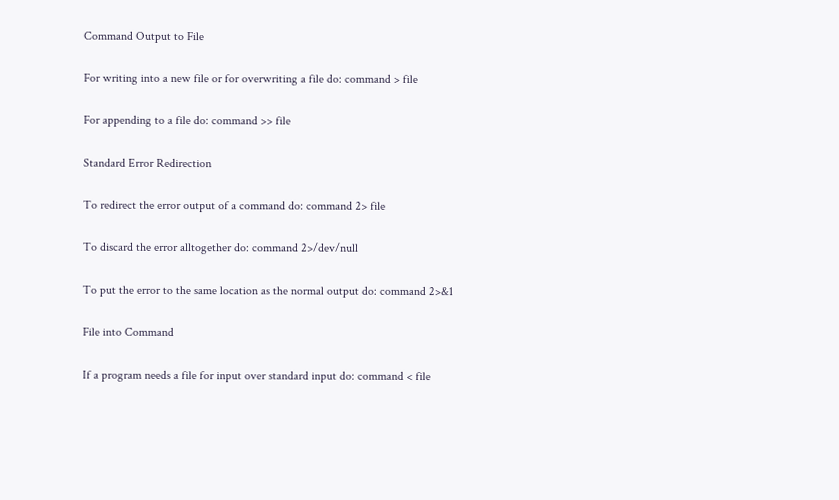Command Output to File

For writing into a new file or for overwriting a file do: command > file

For appending to a file do: command >> file

Standard Error Redirection

To redirect the error output of a command do: command 2> file

To discard the error alltogether do: command 2>/dev/null

To put the error to the same location as the normal output do: command 2>&1

File into Command

If a program needs a file for input over standard input do: command < file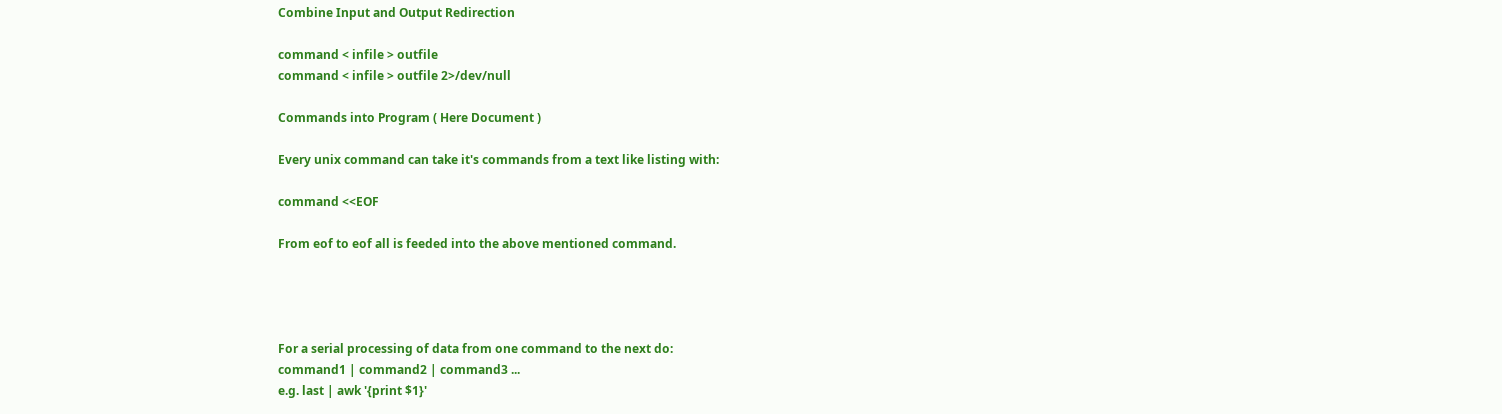Combine Input and Output Redirection

command < infile > outfile
command < infile > outfile 2>/dev/null

Commands into Program ( Here Document )

Every unix command can take it's commands from a text like listing with:

command <<EOF

From eof to eof all is feeded into the above mentioned command.




For a serial processing of data from one command to the next do:
command1 | command2 | command3 ...
e.g. last | awk '{print $1}'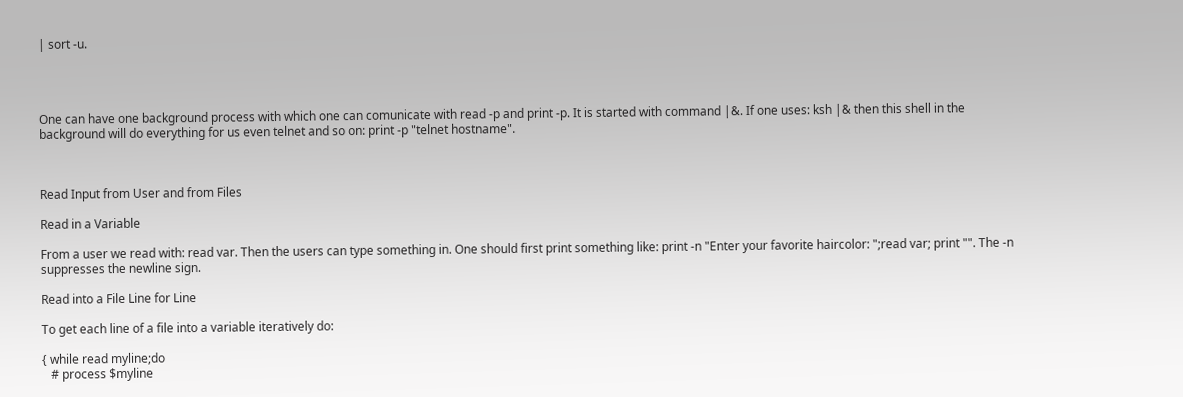| sort -u.




One can have one background process with which one can comunicate with read -p and print -p. It is started with command |&. If one uses: ksh |& then this shell in the background will do everything for us even telnet and so on: print -p "telnet hostname".



Read Input from User and from Files

Read in a Variable

From a user we read with: read var. Then the users can type something in. One should first print something like: print -n "Enter your favorite haircolor: ";read var; print "". The -n suppresses the newline sign.

Read into a File Line for Line

To get each line of a file into a variable iteratively do:

{ while read myline;do
   # process $myline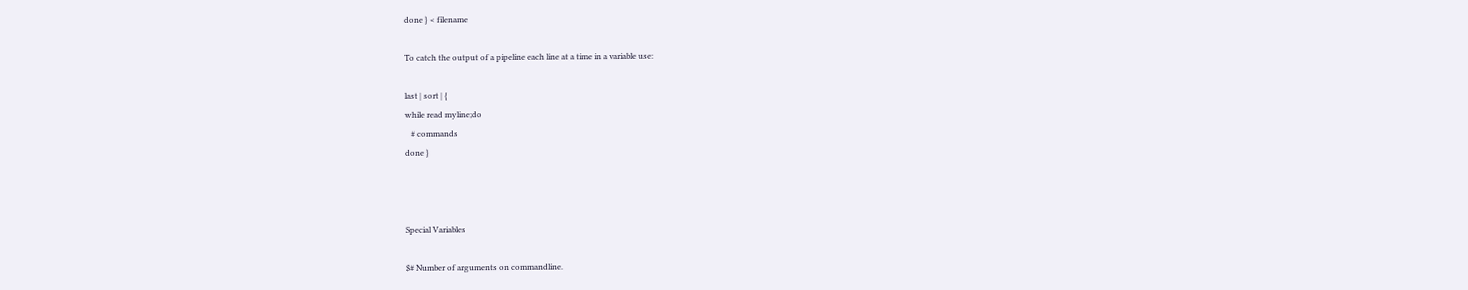done } < filename

To catch the output of a pipeline each line at a time in a variable use:

last | sort | {
while read myline;do
   # commands
done }



Special Variables

$# Number of arguments on commandline.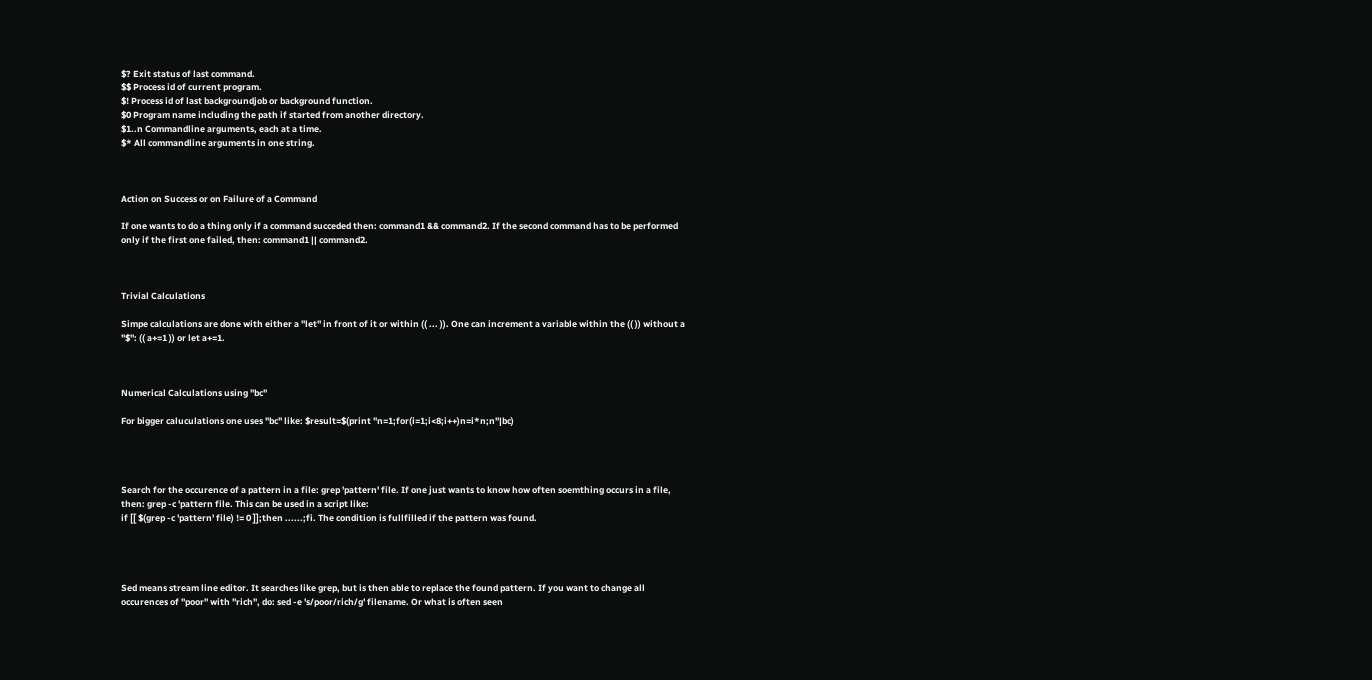$? Exit status of last command.
$$ Process id of current program.
$! Process id of last backgroundjob or background function.
$0 Program name including the path if started from another directory.
$1..n Commandline arguments, each at a time.
$* All commandline arguments in one string.



Action on Success or on Failure of a Command

If one wants to do a thing only if a command succeded then: command1 && command2. If the second command has to be performed only if the first one failed, then: command1 || command2.



Trivial Calculations

Simpe calculations are done with either a "let" in front of it or within (( ... )). One can increment a variable within the (( )) without a "$": (( a+=1 )) or let a+=1.



Numerical Calculations using "bc"

For bigger caluculations one uses "bc" like: $result=$(print "n=1;for(i=1;i<8;i++)n=i*n;n"|bc)




Search for the occurence of a pattern in a file: grep 'pattern' file. If one just wants to know how often soemthing occurs in a file, then: grep -c 'pattern file. This can be used in a script like:
if [[ $(grep -c 'pattern' file) != 0 ]];then ......;fi. The condition is fullfilled if the pattern was found.




Sed means stream line editor. It searches like grep, but is then able to replace the found pattern. If you want to change all occurences of "poor" with "rich", do: sed -e 's/poor/rich/g' filename. Or what is often seen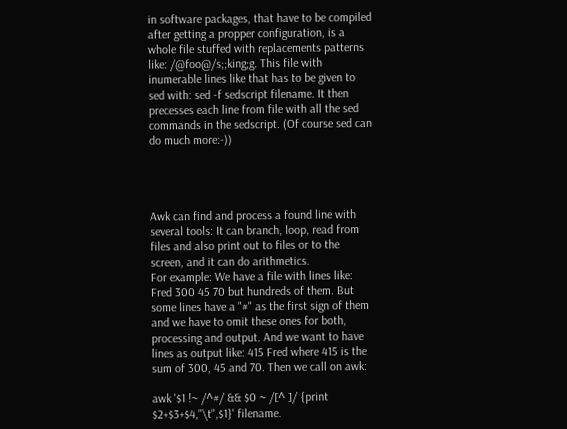in software packages, that have to be compiled after getting a propper configuration, is a whole file stuffed with replacements patterns like: /@foo@/s;;king;g. This file with inumerable lines like that has to be given to sed with: sed -f sedscript filename. It then precesses each line from file with all the sed commands in the sedscript. (Of course sed can do much more:-))




Awk can find and process a found line with several tools: It can branch, loop, read from files and also print out to files or to the screen, and it can do arithmetics.
For example: We have a file with lines like: Fred 300 45 70 but hundreds of them. But some lines have a "#" as the first sign of them and we have to omit these ones for both, processing and output. And we want to have lines as output like: 415 Fred where 415 is the sum of 300, 45 and 70. Then we call on awk:

awk '$1 !~ /^#/ && $0 ~ /[^ ]/ {print $2+$3+$4,"\t",$1}' filename.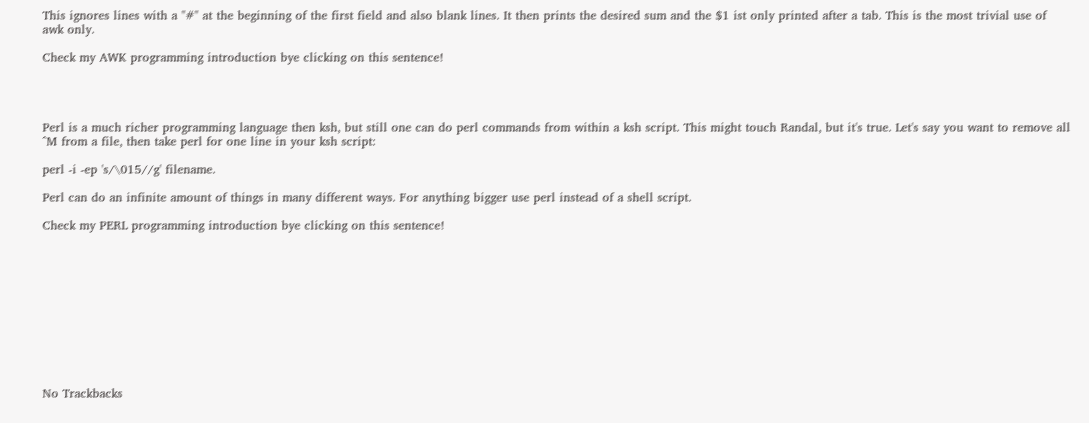This ignores lines with a "#" at the beginning of the first field and also blank lines. It then prints the desired sum and the $1 ist only printed after a tab. This is the most trivial use of awk only.

Check my AWK programming introduction bye clicking on this sentence!




Perl is a much richer programming language then ksh, but still one can do perl commands from within a ksh script. This might touch Randal, but it's true. Let's say you want to remove all ^M from a file, then take perl for one line in your ksh script:

perl -i -ep 's/\015//g' filename.

Perl can do an infinite amount of things in many different ways. For anything bigger use perl instead of a shell script.

Check my PERL programming introduction bye clicking on this sentence!











No Trackbacks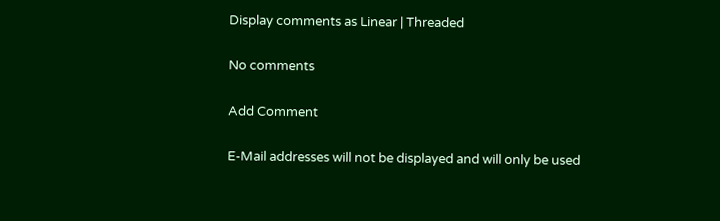Display comments as Linear | Threaded

No comments

Add Comment

E-Mail addresses will not be displayed and will only be used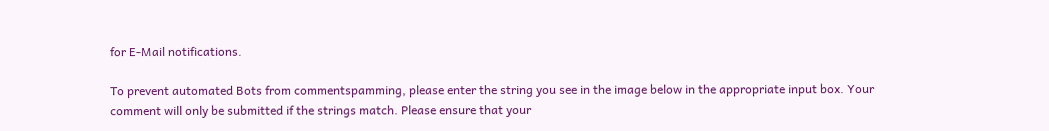for E-Mail notifications.

To prevent automated Bots from commentspamming, please enter the string you see in the image below in the appropriate input box. Your comment will only be submitted if the strings match. Please ensure that your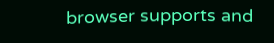browser supports and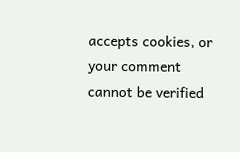accepts cookies, or your comment cannot be verified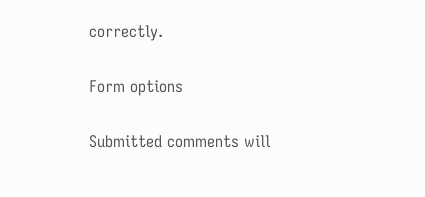correctly.

Form options

Submitted comments will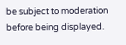be subject to moderation before being displayed.